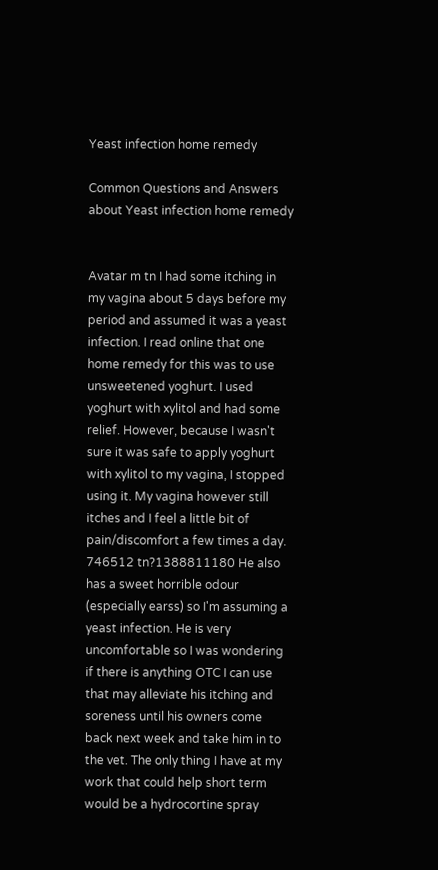Yeast infection home remedy

Common Questions and Answers about Yeast infection home remedy


Avatar m tn I had some itching in my vagina about 5 days before my period and assumed it was a yeast infection. I read online that one home remedy for this was to use unsweetened yoghurt. I used yoghurt with xylitol and had some relief. However, because I wasn't sure it was safe to apply yoghurt with xylitol to my vagina, I stopped using it. My vagina however still itches and I feel a little bit of pain/discomfort a few times a day.
746512 tn?1388811180 He also has a sweet horrible odour (especially earss) so I'm assuming a yeast infection. He is very uncomfortable so I was wondering if there is anything OTC I can use that may alleviate his itching and soreness until his owners come back next week and take him in to the vet. The only thing I have at my work that could help short term would be a hydrocortine spray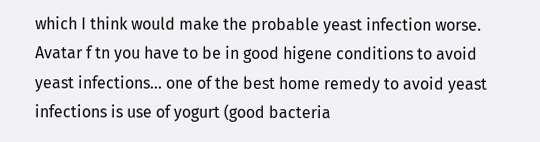which I think would make the probable yeast infection worse.
Avatar f tn you have to be in good higene conditions to avoid yeast infections... one of the best home remedy to avoid yeast infections is use of yogurt (good bacteria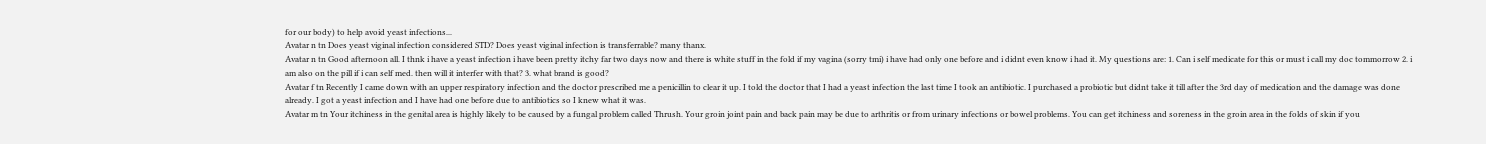for our body) to help avoid yeast infections...
Avatar n tn Does yeast viginal infection considered STD? Does yeast viginal infection is transferrable? many thanx.
Avatar n tn Good afternoon all. I thnk i have a yeast infection i have been pretty itchy far two days now and there is white stuff in the fold if my vagina (sorry tmi) i have had only one before and i didnt even know i had it. My questions are: 1. Can i self medicate for this or must i call my doc tommorrow 2. i am also on the pill if i can self med. then will it interfer with that? 3. what brand is good?
Avatar f tn Recently I came down with an upper respiratory infection and the doctor prescribed me a penicillin to clear it up. I told the doctor that I had a yeast infection the last time I took an antibiotic. I purchased a probiotic but didnt take it till after the 3rd day of medication and the damage was done already. I got a yeast infection and I have had one before due to antibiotics so I knew what it was.
Avatar m tn Your itchiness in the genital area is highly likely to be caused by a fungal problem called Thrush. Your groin joint pain and back pain may be due to arthritis or from urinary infections or bowel problems. You can get itchiness and soreness in the groin area in the folds of skin if you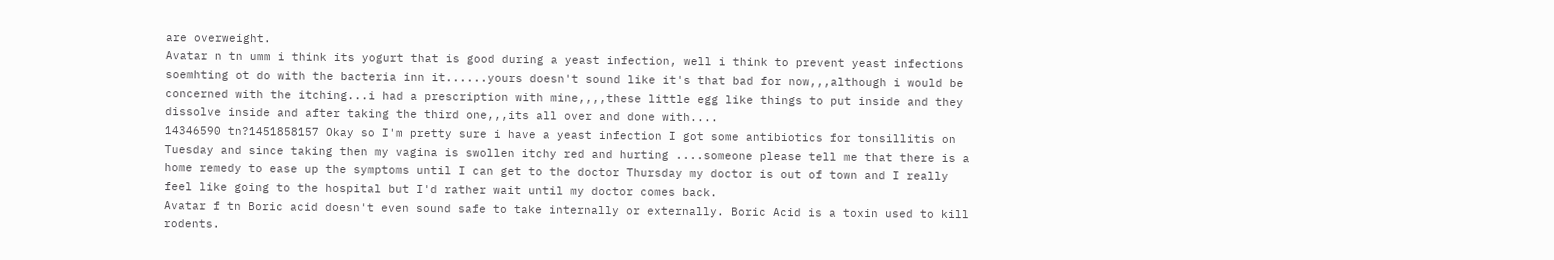are overweight.
Avatar n tn umm i think its yogurt that is good during a yeast infection, well i think to prevent yeast infections soemhting ot do with the bacteria inn it......yours doesn't sound like it's that bad for now,,,although i would be concerned with the itching...i had a prescription with mine,,,,these little egg like things to put inside and they dissolve inside and after taking the third one,,,its all over and done with....
14346590 tn?1451858157 Okay so I'm pretty sure i have a yeast infection I got some antibiotics for tonsillitis on Tuesday and since taking then my vagina is swollen itchy red and hurting ....someone please tell me that there is a home remedy to ease up the symptoms until I can get to the doctor Thursday my doctor is out of town and I really feel like going to the hospital but I'd rather wait until my doctor comes back.
Avatar f tn Boric acid doesn't even sound safe to take internally or externally. Boric Acid is a toxin used to kill rodents.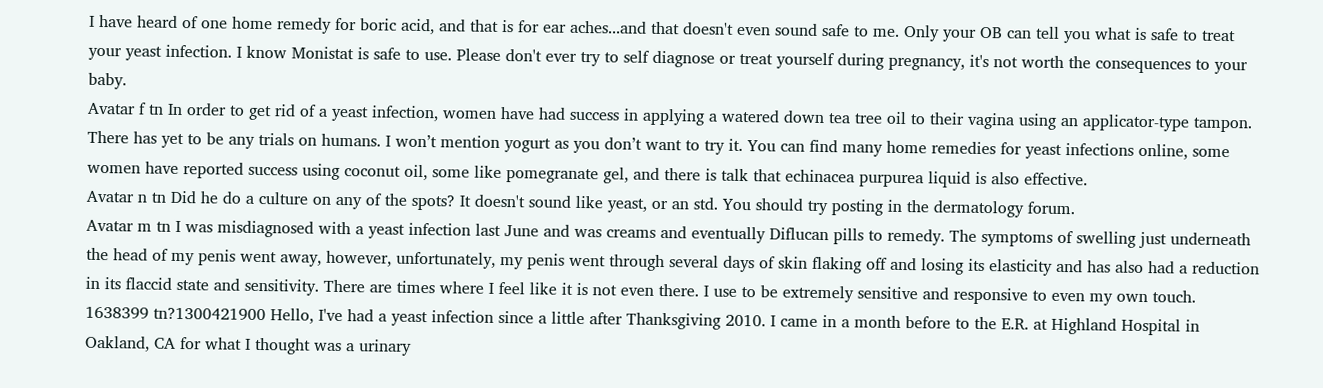I have heard of one home remedy for boric acid, and that is for ear aches...and that doesn't even sound safe to me. Only your OB can tell you what is safe to treat your yeast infection. I know Monistat is safe to use. Please don't ever try to self diagnose or treat yourself during pregnancy, it's not worth the consequences to your baby.
Avatar f tn In order to get rid of a yeast infection, women have had success in applying a watered down tea tree oil to their vagina using an applicator-type tampon. There has yet to be any trials on humans. I won’t mention yogurt as you don’t want to try it. You can find many home remedies for yeast infections online, some women have reported success using coconut oil, some like pomegranate gel, and there is talk that echinacea purpurea liquid is also effective.
Avatar n tn Did he do a culture on any of the spots? It doesn't sound like yeast, or an std. You should try posting in the dermatology forum.
Avatar m tn I was misdiagnosed with a yeast infection last June and was creams and eventually Diflucan pills to remedy. The symptoms of swelling just underneath the head of my penis went away, however, unfortunately, my penis went through several days of skin flaking off and losing its elasticity and has also had a reduction in its flaccid state and sensitivity. There are times where I feel like it is not even there. I use to be extremely sensitive and responsive to even my own touch.
1638399 tn?1300421900 Hello, I've had a yeast infection since a little after Thanksgiving 2010. I came in a month before to the E.R. at Highland Hospital in Oakland, CA for what I thought was a urinary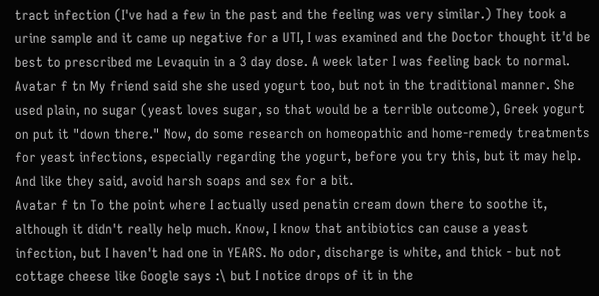tract infection (I've had a few in the past and the feeling was very similar.) They took a urine sample and it came up negative for a UTI, I was examined and the Doctor thought it'd be best to prescribed me Levaquin in a 3 day dose. A week later I was feeling back to normal.
Avatar f tn My friend said she she used yogurt too, but not in the traditional manner. She used plain, no sugar (yeast loves sugar, so that would be a terrible outcome), Greek yogurt on put it "down there." Now, do some research on homeopathic and home-remedy treatments for yeast infections, especially regarding the yogurt, before you try this, but it may help. And like they said, avoid harsh soaps and sex for a bit.
Avatar f tn To the point where I actually used penatin cream down there to soothe it, although it didn't really help much. Know, I know that antibiotics can cause a yeast infection, but I haven't had one in YEARS. No odor, discharge is white, and thick - but not cottage cheese like Google says :\ but I notice drops of it in the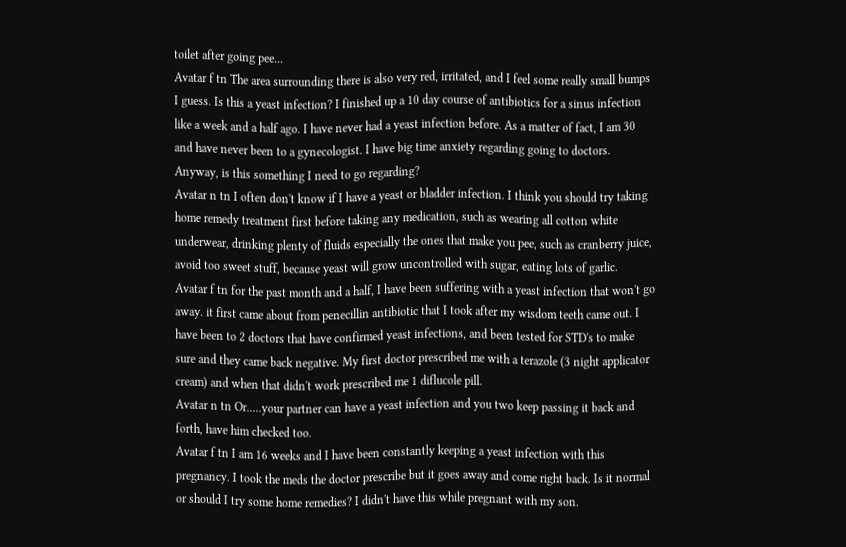toilet after going pee...
Avatar f tn The area surrounding there is also very red, irritated, and I feel some really small bumps I guess. Is this a yeast infection? I finished up a 10 day course of antibiotics for a sinus infection like a week and a half ago. I have never had a yeast infection before. As a matter of fact, I am 30 and have never been to a gynecologist. I have big time anxiety regarding going to doctors. Anyway, is this something I need to go regarding?
Avatar n tn I often don't know if I have a yeast or bladder infection. I think you should try taking home remedy treatment first before taking any medication, such as wearing all cotton white underwear, drinking plenty of fluids especially the ones that make you pee, such as cranberry juice, avoid too sweet stuff, because yeast will grow uncontrolled with sugar, eating lots of garlic.
Avatar f tn for the past month and a half, I have been suffering with a yeast infection that won't go away. it first came about from penecillin antibiotic that I took after my wisdom teeth came out. I have been to 2 doctors that have confirmed yeast infections, and been tested for STD's to make sure and they came back negative. My first doctor prescribed me with a terazole (3 night applicator cream) and when that didn't work prescribed me 1 diflucole pill.
Avatar n tn Or.....your partner can have a yeast infection and you two keep passing it back and forth, have him checked too.
Avatar f tn I am 16 weeks and I have been constantly keeping a yeast infection with this pregnancy. I took the meds the doctor prescribe but it goes away and come right back. Is it normal or should I try some home remedies? I didn't have this while pregnant with my son.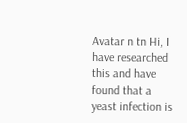Avatar n tn Hi, I have researched this and have found that a yeast infection is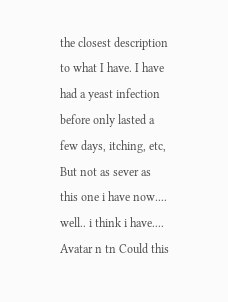the closest description to what I have. I have had a yeast infection before only lasted a few days, itching, etc, But not as sever as this one i have now.... well.. i think i have....
Avatar n tn Could this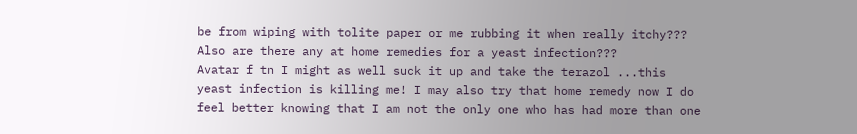be from wiping with tolite paper or me rubbing it when really itchy??? Also are there any at home remedies for a yeast infection???
Avatar f tn I might as well suck it up and take the terazol ...this yeast infection is killing me! I may also try that home remedy now I do feel better knowing that I am not the only one who has had more than one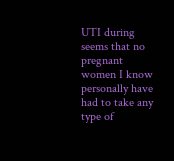UTI during seems that no pregnant women I know personally have had to take any type of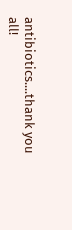antibiotics....thank you all!